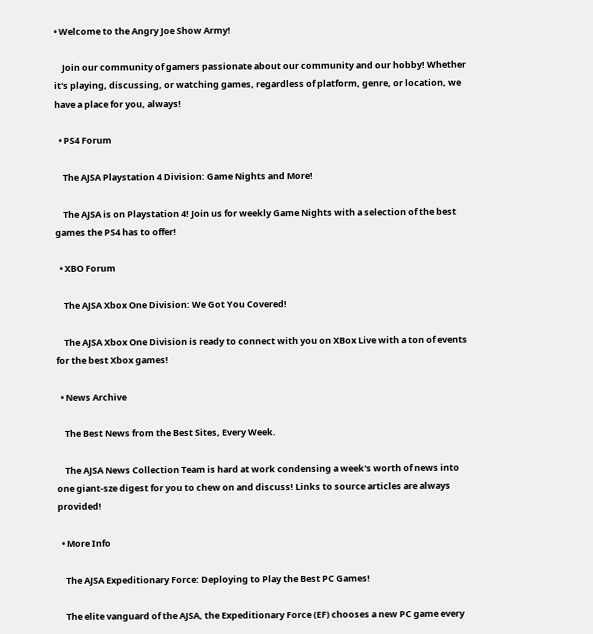• Welcome to the Angry Joe Show Army!

    Join our community of gamers passionate about our community and our hobby! Whether it's playing, discussing, or watching games, regardless of platform, genre, or location, we have a place for you, always!

  • PS4 Forum

    The AJSA Playstation 4 Division: Game Nights and More!

    The AJSA is on Playstation 4! Join us for weekly Game Nights with a selection of the best games the PS4 has to offer!

  • XBO Forum

    The AJSA Xbox One Division: We Got You Covered!

    The AJSA Xbox One Division is ready to connect with you on XBox Live with a ton of events for the best Xbox games!

  • News Archive

    The Best News from the Best Sites, Every Week.

    The AJSA News Collection Team is hard at work condensing a week's worth of news into one giant-sze digest for you to chew on and discuss! Links to source articles are always provided!

  • More Info

    The AJSA Expeditionary Force: Deploying to Play the Best PC Games!

    The elite vanguard of the AJSA, the Expeditionary Force (EF) chooses a new PC game every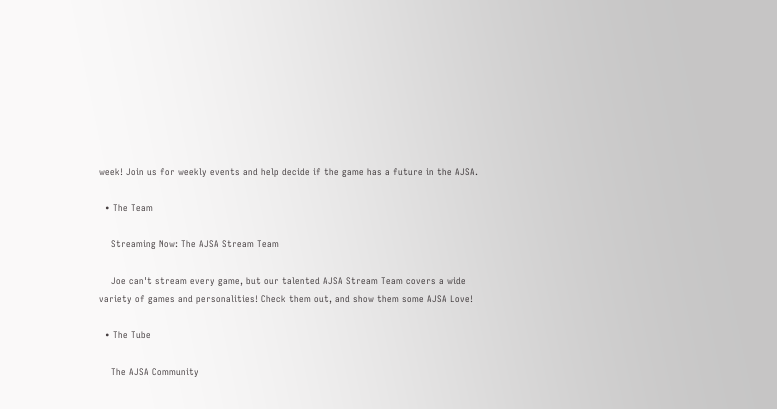week! Join us for weekly events and help decide if the game has a future in the AJSA.

  • The Team

    Streaming Now: The AJSA Stream Team

    Joe can't stream every game, but our talented AJSA Stream Team covers a wide variety of games and personalities! Check them out, and show them some AJSA Love!

  • The Tube

    The AJSA Community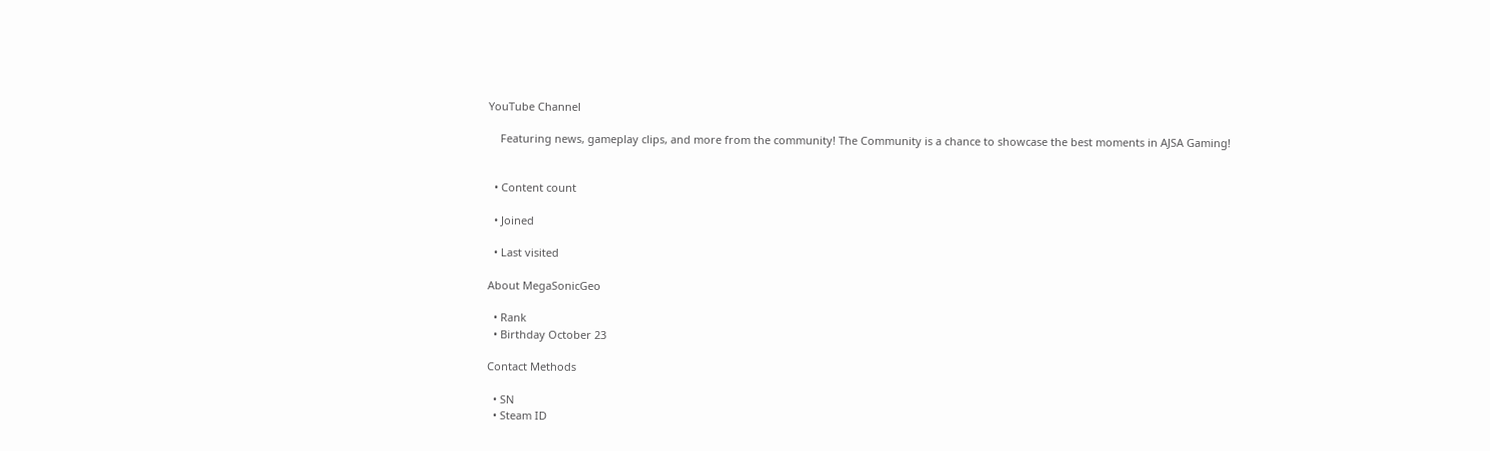YouTube Channel

    Featuring news, gameplay clips, and more from the community! The Community is a chance to showcase the best moments in AJSA Gaming!


  • Content count

  • Joined

  • Last visited

About MegaSonicGeo

  • Rank
  • Birthday October 23

Contact Methods

  • SN
  • Steam ID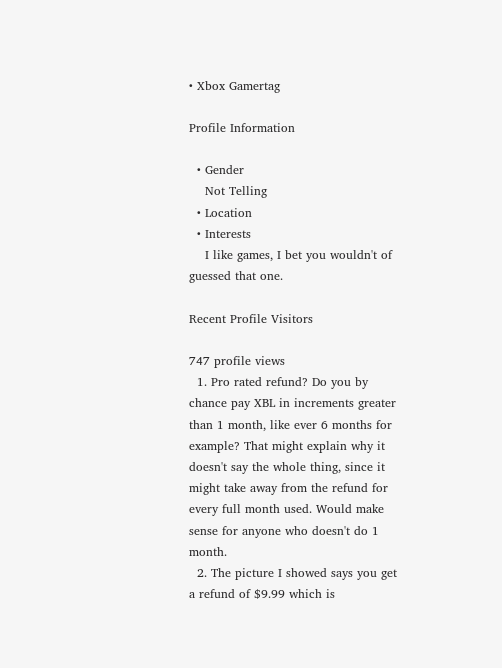• Xbox Gamertag

Profile Information

  • Gender
    Not Telling
  • Location
  • Interests
    I like games, I bet you wouldn't of guessed that one.

Recent Profile Visitors

747 profile views
  1. Pro rated refund? Do you by chance pay XBL in increments greater than 1 month, like ever 6 months for example? That might explain why it doesn't say the whole thing, since it might take away from the refund for every full month used. Would make sense for anyone who doesn't do 1 month.
  2. The picture I showed says you get a refund of $9.99 which is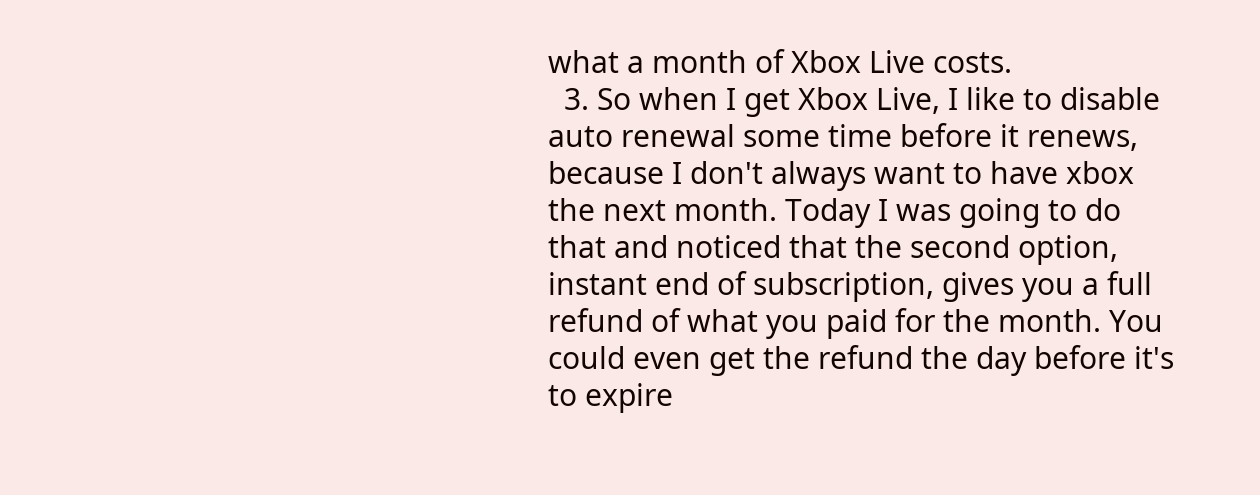what a month of Xbox Live costs.
  3. So when I get Xbox Live, I like to disable auto renewal some time before it renews, because I don't always want to have xbox the next month. Today I was going to do that and noticed that the second option, instant end of subscription, gives you a full refund of what you paid for the month. You could even get the refund the day before it's to expire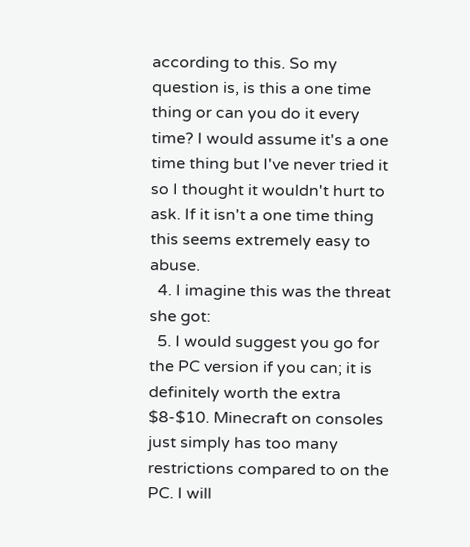according to this. So my question is, is this a one time thing or can you do it every time? I would assume it's a one time thing but I've never tried it so I thought it wouldn't hurt to ask. If it isn't a one time thing this seems extremely easy to abuse.
  4. I imagine this was the threat she got:
  5. I would suggest you go for the PC version if you can; it is definitely worth the extra $8-$10. Minecraft on consoles just simply has too many restrictions compared to on the PC. I will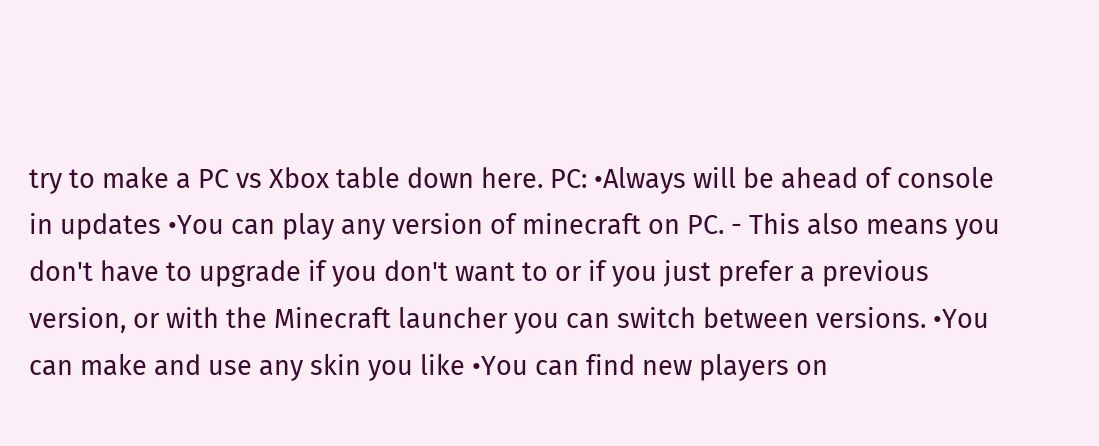try to make a PC vs Xbox table down here. PC: •Always will be ahead of console in updates •You can play any version of minecraft on PC. - This also means you don't have to upgrade if you don't want to or if you just prefer a previous version, or with the Minecraft launcher you can switch between versions. •You can make and use any skin you like •You can find new players on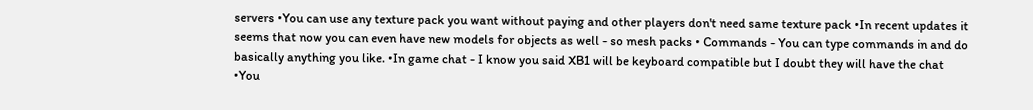servers •You can use any texture pack you want without paying and other players don't need same texture pack •In recent updates it seems that now you can even have new models for objects as well - so mesh packs • Commands - You can type commands in and do basically anything you like. •In game chat - I know you said XB1 will be keyboard compatible but I doubt they will have the chat •You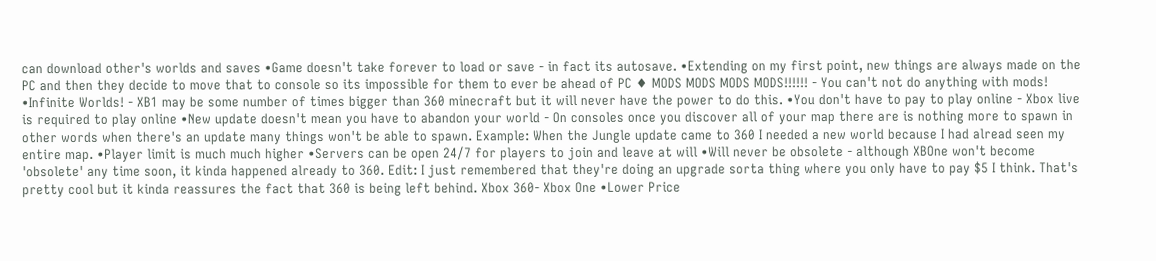can download other's worlds and saves •Game doesn't take forever to load or save - in fact its autosave. •Extending on my first point, new things are always made on the PC and then they decide to move that to console so its impossible for them to ever be ahead of PC ♦ MODS MODS MODS MODS!!!!!! - You can't not do anything with mods! •Infinite Worlds! - XB1 may be some number of times bigger than 360 minecraft but it will never have the power to do this. •You don't have to pay to play online - Xbox live is required to play online •New update doesn't mean you have to abandon your world - On consoles once you discover all of your map there are is nothing more to spawn in other words when there's an update many things won't be able to spawn. Example: When the Jungle update came to 360 I needed a new world because I had alread seen my entire map. •Player limit is much much higher •Servers can be open 24/7 for players to join and leave at will •Will never be obsolete - although XBOne won't become 'obsolete' any time soon, it kinda happened already to 360. Edit: I just remembered that they're doing an upgrade sorta thing where you only have to pay $5 I think. That's pretty cool but it kinda reassures the fact that 360 is being left behind. Xbox 360- Xbox One •Lower Price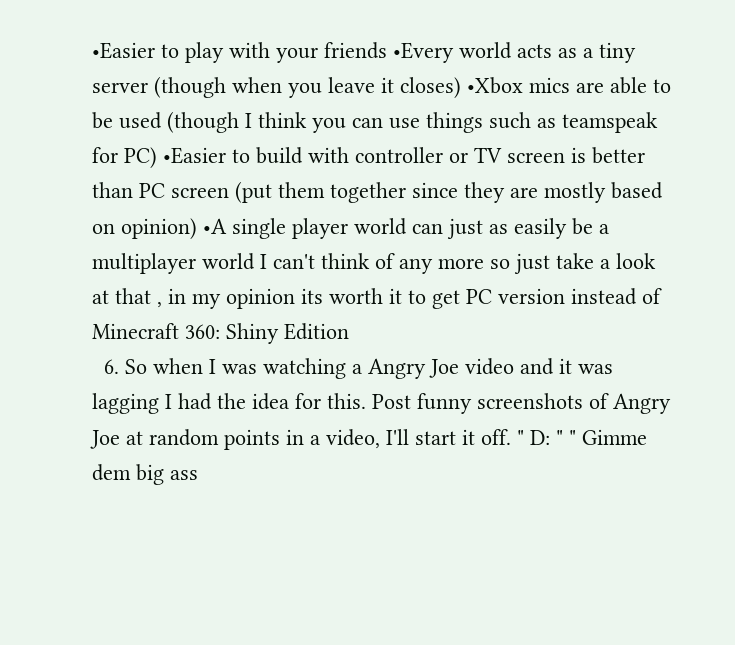•Easier to play with your friends •Every world acts as a tiny server (though when you leave it closes) •Xbox mics are able to be used (though I think you can use things such as teamspeak for PC) •Easier to build with controller or TV screen is better than PC screen (put them together since they are mostly based on opinion) •A single player world can just as easily be a multiplayer world I can't think of any more so just take a look at that , in my opinion its worth it to get PC version instead of Minecraft 360: Shiny Edition
  6. So when I was watching a Angry Joe video and it was lagging I had the idea for this. Post funny screenshots of Angry Joe at random points in a video, I'll start it off. " D: " " Gimme dem big ass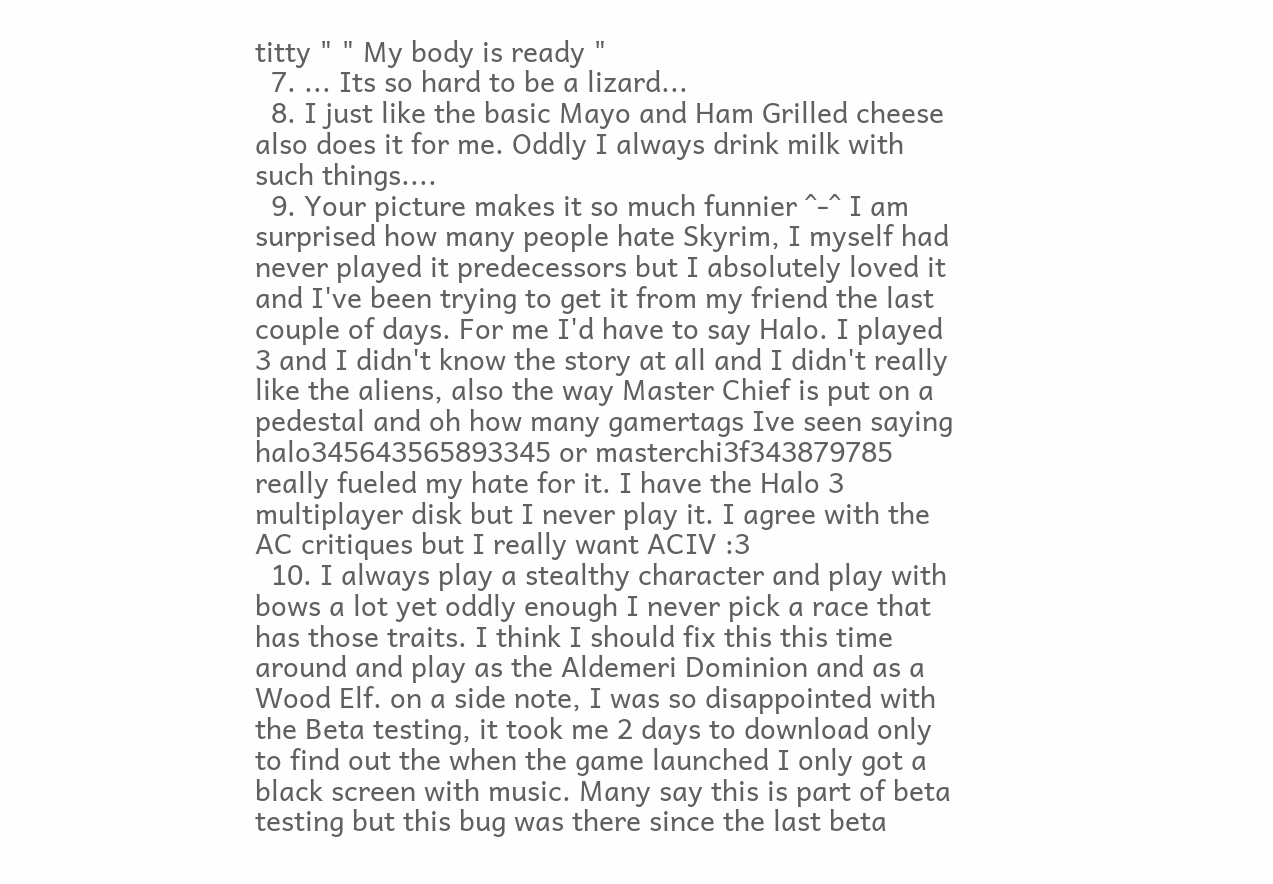titty " " My body is ready "
  7. ... Its so hard to be a lizard...
  8. I just like the basic Mayo and Ham Grilled cheese also does it for me. Oddly I always drink milk with such things....
  9. Your picture makes it so much funnier ^-^ I am surprised how many people hate Skyrim, I myself had never played it predecessors but I absolutely loved it and I've been trying to get it from my friend the last couple of days. For me I'd have to say Halo. I played 3 and I didn't know the story at all and I didn't really like the aliens, also the way Master Chief is put on a pedestal and oh how many gamertags Ive seen saying halo345643565893345 or masterchi3f343879785 really fueled my hate for it. I have the Halo 3 multiplayer disk but I never play it. I agree with the AC critiques but I really want ACIV :3
  10. I always play a stealthy character and play with bows a lot yet oddly enough I never pick a race that has those traits. I think I should fix this this time around and play as the Aldemeri Dominion and as a Wood Elf. on a side note, I was so disappointed with the Beta testing, it took me 2 days to download only to find out the when the game launched I only got a black screen with music. Many say this is part of beta testing but this bug was there since the last beta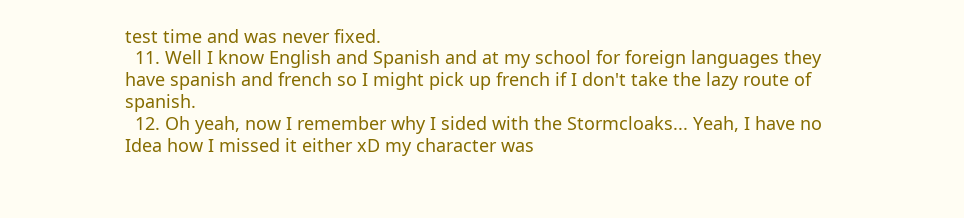test time and was never fixed.
  11. Well I know English and Spanish and at my school for foreign languages they have spanish and french so I might pick up french if I don't take the lazy route of spanish.
  12. Oh yeah, now I remember why I sided with the Stormcloaks... Yeah, I have no Idea how I missed it either xD my character was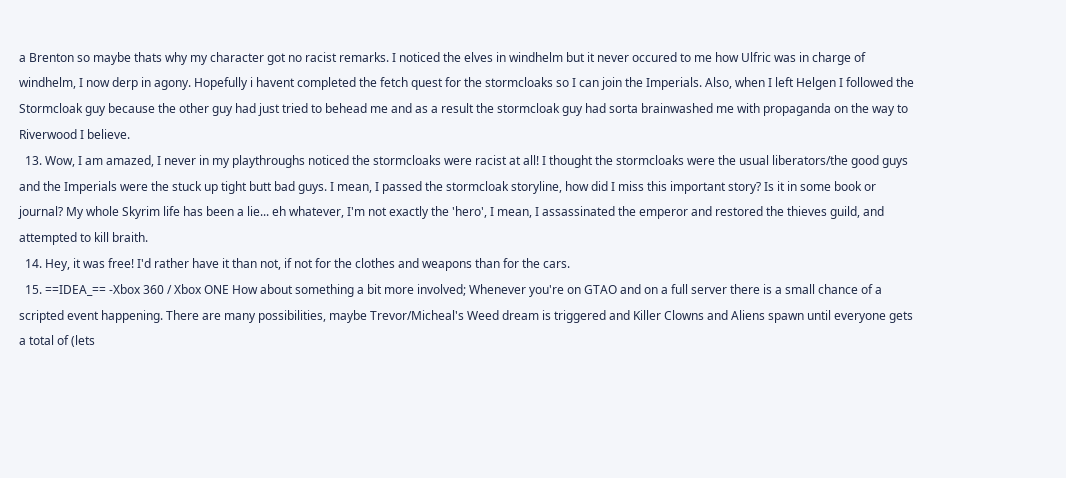a Brenton so maybe thats why my character got no racist remarks. I noticed the elves in windhelm but it never occured to me how Ulfric was in charge of windhelm, I now derp in agony. Hopefully i havent completed the fetch quest for the stormcloaks so I can join the Imperials. Also, when I left Helgen I followed the Stormcloak guy because the other guy had just tried to behead me and as a result the stormcloak guy had sorta brainwashed me with propaganda on the way to Riverwood I believe.
  13. Wow, I am amazed, I never in my playthroughs noticed the stormcloaks were racist at all! I thought the stormcloaks were the usual liberators/the good guys and the Imperials were the stuck up tight butt bad guys. I mean, I passed the stormcloak storyline, how did I miss this important story? Is it in some book or journal? My whole Skyrim life has been a lie... eh whatever, I'm not exactly the 'hero', I mean, I assassinated the emperor and restored the thieves guild, and attempted to kill braith.
  14. Hey, it was free! I'd rather have it than not, if not for the clothes and weapons than for the cars.
  15. ==IDEA_== -Xbox 360 / Xbox ONE How about something a bit more involved; Whenever you're on GTAO and on a full server there is a small chance of a scripted event happening. There are many possibilities, maybe Trevor/Micheal's Weed dream is triggered and Killer Clowns and Aliens spawn until everyone gets a total of (lets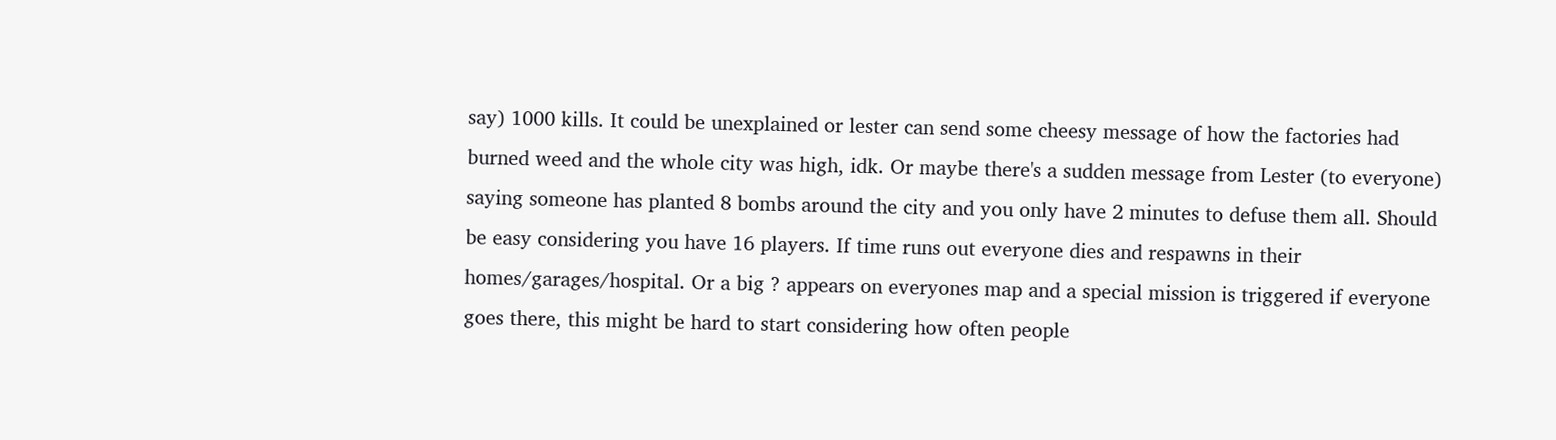say) 1000 kills. It could be unexplained or lester can send some cheesy message of how the factories had burned weed and the whole city was high, idk. Or maybe there's a sudden message from Lester (to everyone) saying someone has planted 8 bombs around the city and you only have 2 minutes to defuse them all. Should be easy considering you have 16 players. If time runs out everyone dies and respawns in their homes/garages/hospital. Or a big ? appears on everyones map and a special mission is triggered if everyone goes there, this might be hard to start considering how often people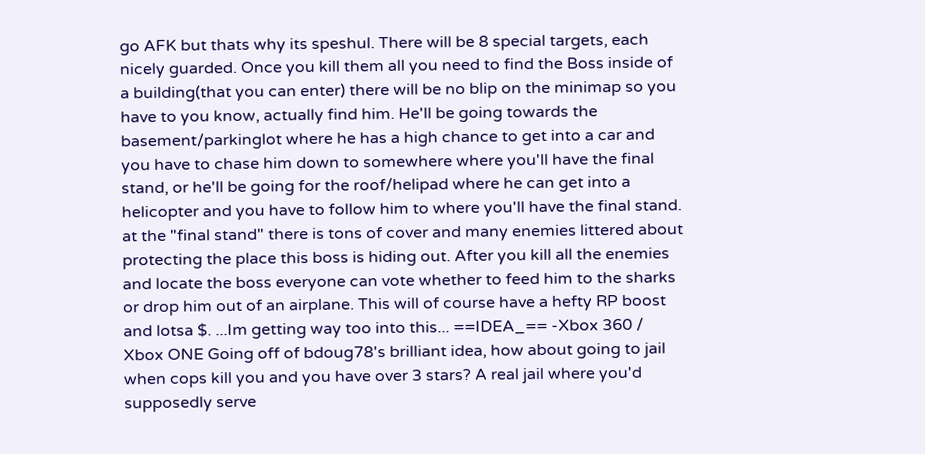go AFK but thats why its speshul. There will be 8 special targets, each nicely guarded. Once you kill them all you need to find the Boss inside of a building(that you can enter) there will be no blip on the minimap so you have to you know, actually find him. He'll be going towards the basement/parkinglot where he has a high chance to get into a car and you have to chase him down to somewhere where you'll have the final stand, or he'll be going for the roof/helipad where he can get into a helicopter and you have to follow him to where you'll have the final stand. at the "final stand" there is tons of cover and many enemies littered about protecting the place this boss is hiding out. After you kill all the enemies and locate the boss everyone can vote whether to feed him to the sharks or drop him out of an airplane. This will of course have a hefty RP boost and lotsa $. ...Im getting way too into this... ==IDEA_== -Xbox 360 / Xbox ONE Going off of bdoug78's brilliant idea, how about going to jail when cops kill you and you have over 3 stars? A real jail where you'd supposedly serve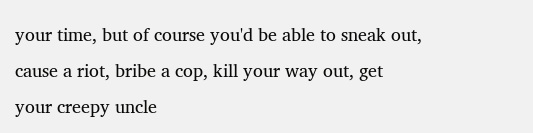your time, but of course you'd be able to sneak out, cause a riot, bribe a cop, kill your way out, get your creepy uncle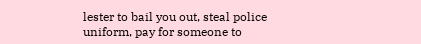lester to bail you out, steal police uniform, pay for someone to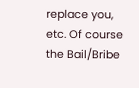replace you, etc. Of course the Bail/Bribe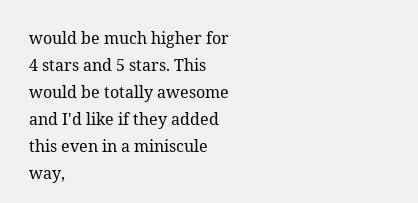would be much higher for 4 stars and 5 stars. This would be totally awesome and I'd like if they added this even in a miniscule way,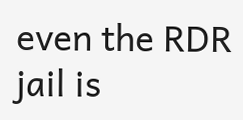even the RDR jail is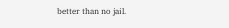better than no jail.